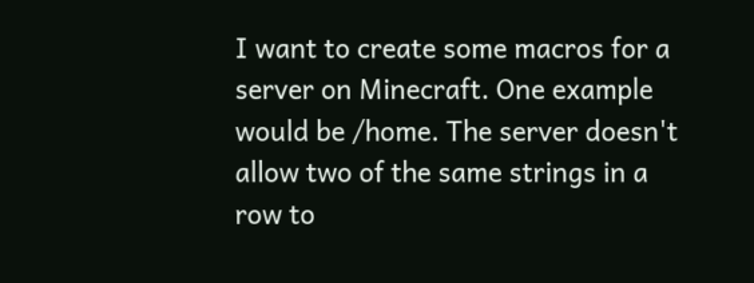I want to create some macros for a server on Minecraft. One example would be /home. The server doesn't allow two of the same strings in a row to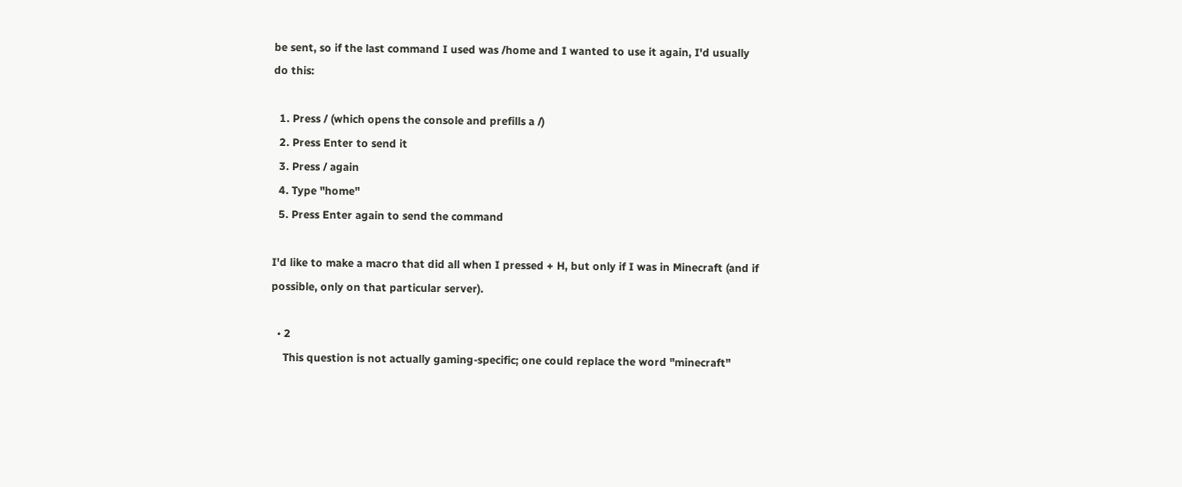be sent, so if the last command I used was /home and I wanted to use it again, I'd usually do this:

  1. Press / (which opens the console and prefills a /)
  2. Press Enter to send it
  3. Press / again
  4. Type "home"
  5. Press Enter again to send the command

I'd like to make a macro that did all when I pressed + H, but only if I was in Minecraft (and if possible, only on that particular server).

  • 2
    This question is not actually gaming-specific; one could replace the word "minecraft"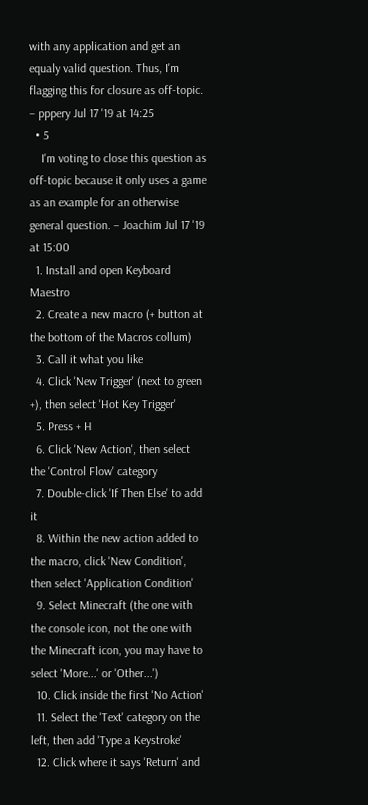with any application and get an equaly valid question. Thus, I'm flagging this for closure as off-topic. – pppery Jul 17 '19 at 14:25
  • 5
    I'm voting to close this question as off-topic because it only uses a game as an example for an otherwise general question. – Joachim Jul 17 '19 at 15:00
  1. Install and open Keyboard Maestro
  2. Create a new macro (+ button at the bottom of the Macros collum)
  3. Call it what you like
  4. Click 'New Trigger' (next to green +), then select 'Hot Key Trigger'
  5. Press + H
  6. Click 'New Action', then select the 'Control Flow' category
  7. Double-click 'If Then Else' to add it
  8. Within the new action added to the macro, click 'New Condition', then select 'Application Condition'
  9. Select Minecraft (the one with the console icon, not the one with the Minecraft icon, you may have to select 'More...' or 'Other...')
  10. Click inside the first 'No Action'
  11. Select the 'Text' category on the left, then add 'Type a Keystroke'
  12. Click where it says 'Return' and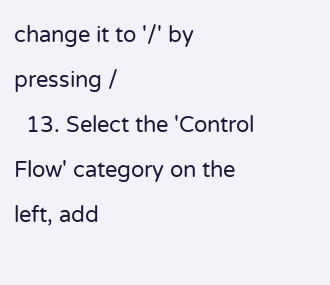change it to '/' by pressing /
  13. Select the 'Control Flow' category on the left, add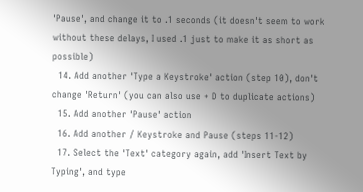'Pause', and change it to .1 seconds (it doesn't seem to work without these delays, I used .1 just to make it as short as possible)
  14. Add another 'Type a Keystroke' action (step 10), don't change 'Return' (you can also use + D to duplicate actions)
  15. Add another 'Pause' action
  16. Add another / Keystroke and Pause (steps 11-12)
  17. Select the 'Text' category again, add 'Insert Text by Typing', and type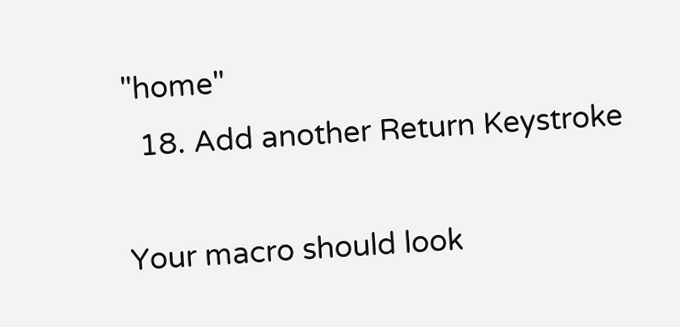"home"
  18. Add another Return Keystroke

Your macro should look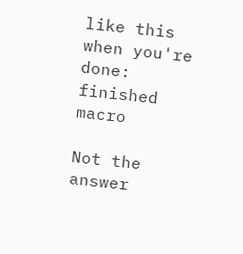like this when you're done: finished macro

Not the answer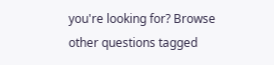you're looking for? Browse other questions tagged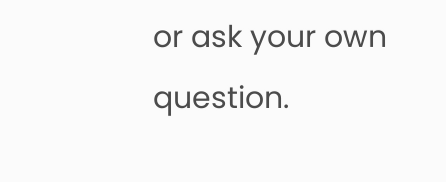or ask your own question.